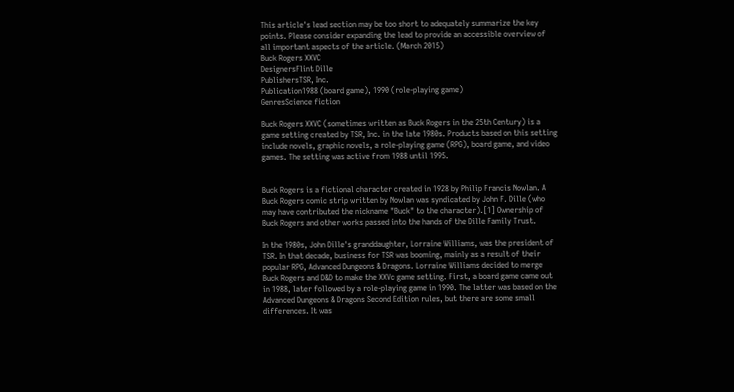This article's lead section may be too short to adequately summarize the key points. Please consider expanding the lead to provide an accessible overview of all important aspects of the article. (March 2015)
Buck Rogers XXVC
DesignersFlint Dille
PublishersTSR, Inc.
Publication1988 (board game), 1990 (role-playing game)
GenresScience fiction

Buck Rogers XXVC (sometimes written as Buck Rogers in the 25th Century) is a game setting created by TSR, Inc. in the late 1980s. Products based on this setting include novels, graphic novels, a role-playing game (RPG), board game, and video games. The setting was active from 1988 until 1995.


Buck Rogers is a fictional character created in 1928 by Philip Francis Nowlan. A Buck Rogers comic strip written by Nowlan was syndicated by John F. Dille (who may have contributed the nickname "Buck" to the character).[1] Ownership of Buck Rogers and other works passed into the hands of the Dille Family Trust.

In the 1980s, John Dille's granddaughter, Lorraine Williams, was the president of TSR. In that decade, business for TSR was booming, mainly as a result of their popular RPG, Advanced Dungeons & Dragons. Lorraine Williams decided to merge Buck Rogers and D&D to make the XXVc game setting. First, a board game came out in 1988, later followed by a role-playing game in 1990. The latter was based on the Advanced Dungeons & Dragons Second Edition rules, but there are some small differences. It was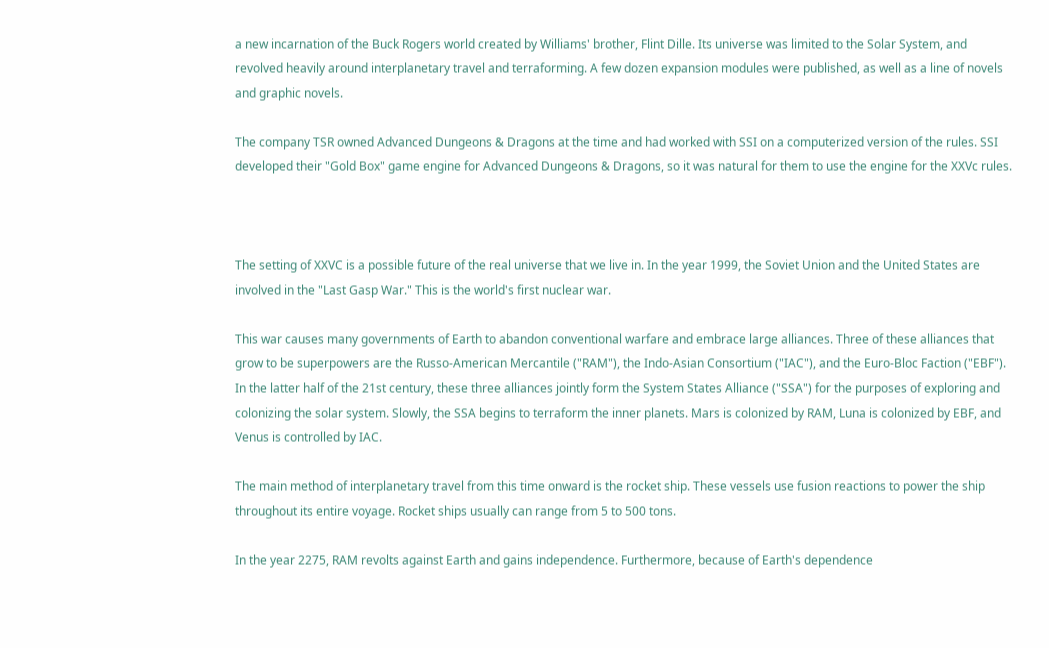a new incarnation of the Buck Rogers world created by Williams' brother, Flint Dille. Its universe was limited to the Solar System, and revolved heavily around interplanetary travel and terraforming. A few dozen expansion modules were published, as well as a line of novels and graphic novels.

The company TSR owned Advanced Dungeons & Dragons at the time and had worked with SSI on a computerized version of the rules. SSI developed their "Gold Box" game engine for Advanced Dungeons & Dragons, so it was natural for them to use the engine for the XXVc rules.



The setting of XXVC is a possible future of the real universe that we live in. In the year 1999, the Soviet Union and the United States are involved in the "Last Gasp War." This is the world's first nuclear war.

This war causes many governments of Earth to abandon conventional warfare and embrace large alliances. Three of these alliances that grow to be superpowers are the Russo-American Mercantile ("RAM"), the Indo-Asian Consortium ("IAC"), and the Euro-Bloc Faction ("EBF"). In the latter half of the 21st century, these three alliances jointly form the System States Alliance ("SSA") for the purposes of exploring and colonizing the solar system. Slowly, the SSA begins to terraform the inner planets. Mars is colonized by RAM, Luna is colonized by EBF, and Venus is controlled by IAC.

The main method of interplanetary travel from this time onward is the rocket ship. These vessels use fusion reactions to power the ship throughout its entire voyage. Rocket ships usually can range from 5 to 500 tons.

In the year 2275, RAM revolts against Earth and gains independence. Furthermore, because of Earth's dependence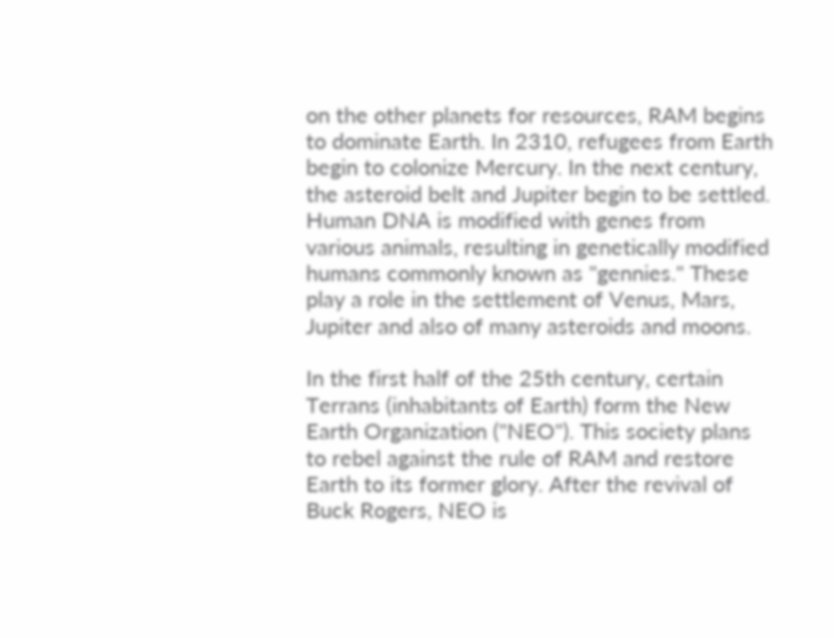on the other planets for resources, RAM begins to dominate Earth. In 2310, refugees from Earth begin to colonize Mercury. In the next century, the asteroid belt and Jupiter begin to be settled. Human DNA is modified with genes from various animals, resulting in genetically modified humans commonly known as "gennies." These play a role in the settlement of Venus, Mars, Jupiter and also of many asteroids and moons.

In the first half of the 25th century, certain Terrans (inhabitants of Earth) form the New Earth Organization ("NEO"). This society plans to rebel against the rule of RAM and restore Earth to its former glory. After the revival of Buck Rogers, NEO is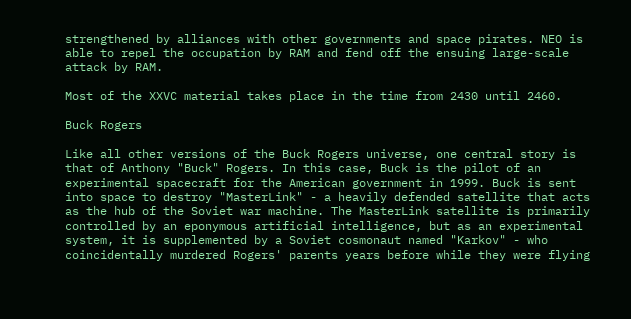strengthened by alliances with other governments and space pirates. NEO is able to repel the occupation by RAM and fend off the ensuing large-scale attack by RAM.

Most of the XXVC material takes place in the time from 2430 until 2460.

Buck Rogers

Like all other versions of the Buck Rogers universe, one central story is that of Anthony "Buck" Rogers. In this case, Buck is the pilot of an experimental spacecraft for the American government in 1999. Buck is sent into space to destroy "MasterLink" - a heavily defended satellite that acts as the hub of the Soviet war machine. The MasterLink satellite is primarily controlled by an eponymous artificial intelligence, but as an experimental system, it is supplemented by a Soviet cosmonaut named "Karkov" - who coincidentally murdered Rogers' parents years before while they were flying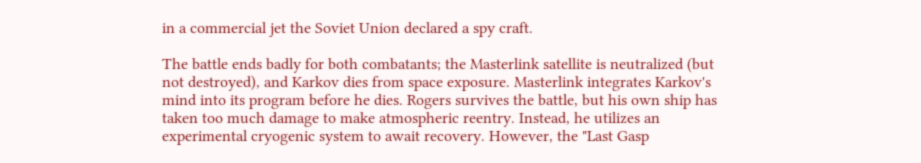in a commercial jet the Soviet Union declared a spy craft.

The battle ends badly for both combatants; the Masterlink satellite is neutralized (but not destroyed), and Karkov dies from space exposure. Masterlink integrates Karkov's mind into its program before he dies. Rogers survives the battle, but his own ship has taken too much damage to make atmospheric reentry. Instead, he utilizes an experimental cryogenic system to await recovery. However, the "Last Gasp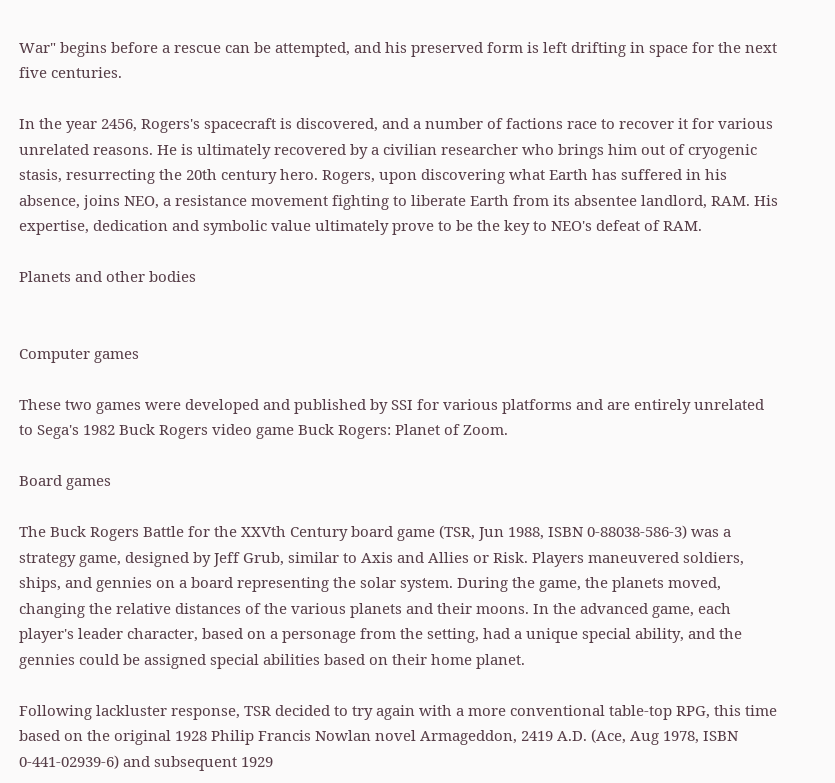War" begins before a rescue can be attempted, and his preserved form is left drifting in space for the next five centuries.

In the year 2456, Rogers's spacecraft is discovered, and a number of factions race to recover it for various unrelated reasons. He is ultimately recovered by a civilian researcher who brings him out of cryogenic stasis, resurrecting the 20th century hero. Rogers, upon discovering what Earth has suffered in his absence, joins NEO, a resistance movement fighting to liberate Earth from its absentee landlord, RAM. His expertise, dedication and symbolic value ultimately prove to be the key to NEO's defeat of RAM.

Planets and other bodies


Computer games

These two games were developed and published by SSI for various platforms and are entirely unrelated to Sega's 1982 Buck Rogers video game Buck Rogers: Planet of Zoom.

Board games

The Buck Rogers Battle for the XXVth Century board game (TSR, Jun 1988, ISBN 0-88038-586-3) was a strategy game, designed by Jeff Grub, similar to Axis and Allies or Risk. Players maneuvered soldiers, ships, and gennies on a board representing the solar system. During the game, the planets moved, changing the relative distances of the various planets and their moons. In the advanced game, each player's leader character, based on a personage from the setting, had a unique special ability, and the gennies could be assigned special abilities based on their home planet.

Following lackluster response, TSR decided to try again with a more conventional table-top RPG, this time based on the original 1928 Philip Francis Nowlan novel Armageddon, 2419 A.D. (Ace, Aug 1978, ISBN 0-441-02939-6) and subsequent 1929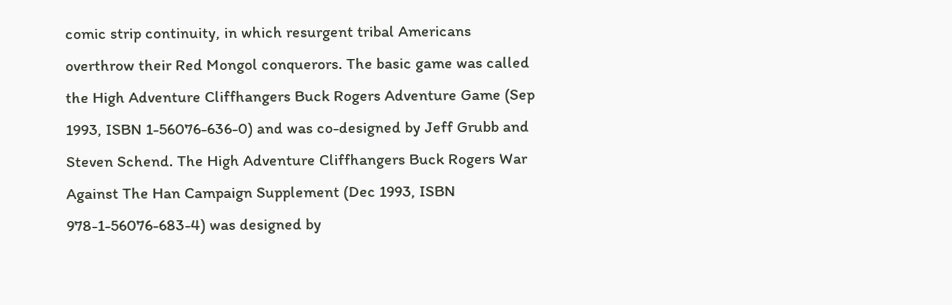comic strip continuity, in which resurgent tribal Americans overthrow their Red Mongol conquerors. The basic game was called the High Adventure Cliffhangers Buck Rogers Adventure Game (Sep 1993, ISBN 1-56076-636-0) and was co-designed by Jeff Grubb and Steven Schend. The High Adventure Cliffhangers Buck Rogers War Against The Han Campaign Supplement (Dec 1993, ISBN 978-1-56076-683-4) was designed by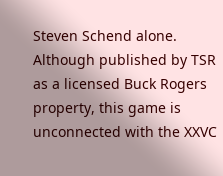Steven Schend alone. Although published by TSR as a licensed Buck Rogers property, this game is unconnected with the XXVC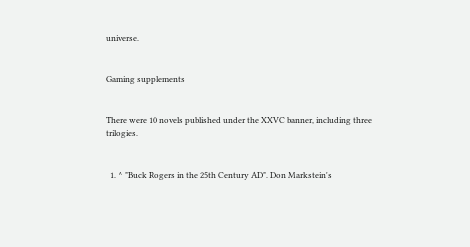universe.


Gaming supplements


There were 10 novels published under the XXVC banner, including three trilogies.


  1. ^ "Buck Rogers in the 25th Century AD". Don Markstein's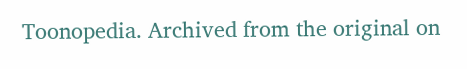Toonopedia. Archived from the original on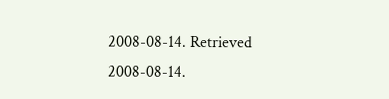2008-08-14. Retrieved 2008-08-14.